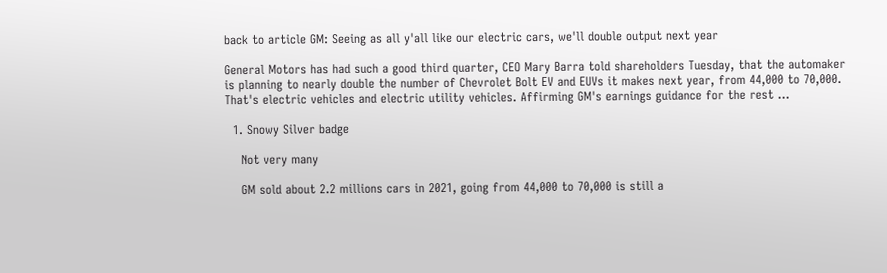back to article GM: Seeing as all y'all like our electric cars, we'll double output next year

General Motors has had such a good third quarter, CEO Mary Barra told shareholders Tuesday, that the automaker is planning to nearly double the number of Chevrolet Bolt EV and EUVs it makes next year, from 44,000 to 70,000. That's electric vehicles and electric utility vehicles. Affirming GM's earnings guidance for the rest …

  1. Snowy Silver badge

    Not very many

    GM sold about 2.2 millions cars in 2021, going from 44,000 to 70,000 is still a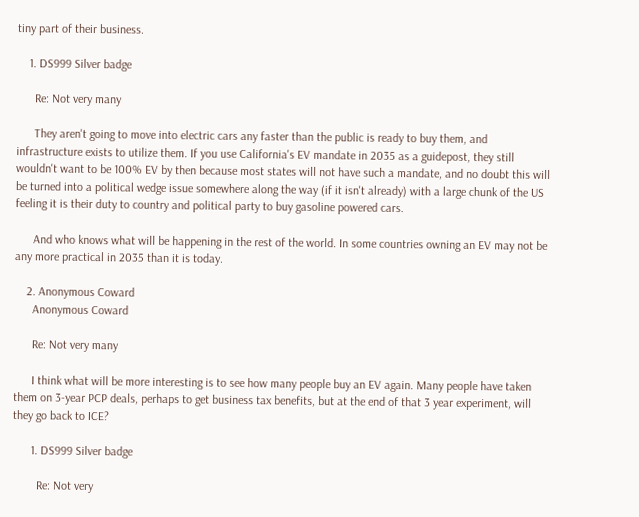tiny part of their business.

    1. DS999 Silver badge

      Re: Not very many

      They aren't going to move into electric cars any faster than the public is ready to buy them, and infrastructure exists to utilize them. If you use California's EV mandate in 2035 as a guidepost, they still wouldn't want to be 100% EV by then because most states will not have such a mandate, and no doubt this will be turned into a political wedge issue somewhere along the way (if it isn't already) with a large chunk of the US feeling it is their duty to country and political party to buy gasoline powered cars.

      And who knows what will be happening in the rest of the world. In some countries owning an EV may not be any more practical in 2035 than it is today.

    2. Anonymous Coward
      Anonymous Coward

      Re: Not very many

      I think what will be more interesting is to see how many people buy an EV again. Many people have taken them on 3-year PCP deals, perhaps to get business tax benefits, but at the end of that 3 year experiment, will they go back to ICE?

      1. DS999 Silver badge

        Re: Not very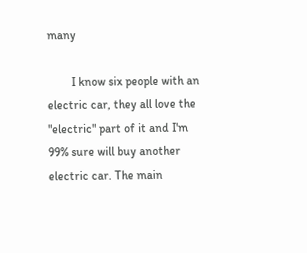many

        I know six people with an electric car, they all love the "electric" part of it and I'm 99% sure will buy another electric car. The main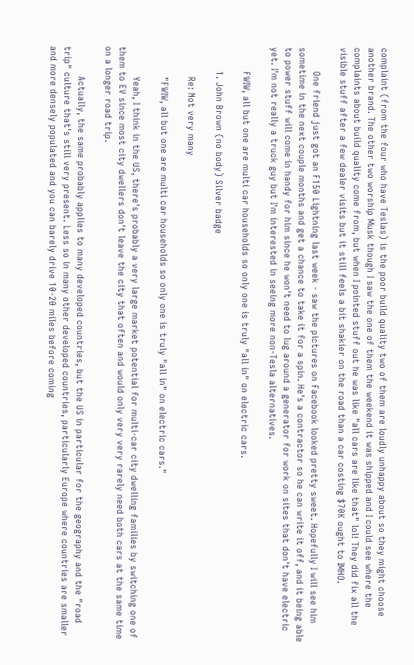complaint (from the four who have Teslas) is the poor build quality two of them are loudly unhappy about so they might choose another brand. The other two worship Musk though I saw the one of them the weekend it was shipped and I could see where the complaints about build quality come from, but when I pointed stuff out he was like "all cars are like that" lol! They did fix all the visible stuff after a few dealer visits but it still feels a bit shakier on the road than a car costing $70K ought to IMHO.

        One friend just got an F150 Lightning last week - saw the pictures on Facebook looked pretty sweet. Hopefully I will see him sometime in the next couple months and get a chance to take it for a spin. He's a contractor so he can write it off, and it being able to power stuff will come in handy for him since he won't need to lug around a generator for work on sites that don't have electric yet. I'm not really a truck guy but I'm interested in seeing more non-Tesla alternatives.

        FWIW, all but one are multi car households so only one is truly "all in" on electric cars.

        1. John Brown (no body) Silver badge

          Re: Not very many

          "FWIW, all but one are multi car households so only one is truly "all in" on electric cars."

          Yeah, I think in the US, there's probably a very large market potential for multi-car city dwelling families by switching one of them to EV since most city dwellers don't leave the city that often and would only very very rarely need both cars at the same time on a longer road trip.

          Actually, the same probably applies to many developed countries, but the US in particular for the geography and the "road trip" culture that's still very present. Less so in many other developed countries, particularly Europe where countries are smaller and more densely populated and you can barely drive 10-20 miles before coming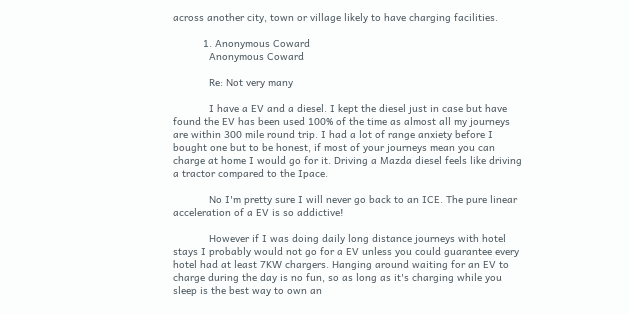across another city, town or village likely to have charging facilities.

          1. Anonymous Coward
            Anonymous Coward

            Re: Not very many

            I have a EV and a diesel. I kept the diesel just in case but have found the EV has been used 100% of the time as almost all my journeys are within 300 mile round trip. I had a lot of range anxiety before I bought one but to be honest, if most of your journeys mean you can charge at home I would go for it. Driving a Mazda diesel feels like driving a tractor compared to the Ipace.

            No I'm pretty sure I will never go back to an ICE. The pure linear acceleration of a EV is so addictive!

            However if I was doing daily long distance journeys with hotel stays I probably would not go for a EV unless you could guarantee every hotel had at least 7KW chargers. Hanging around waiting for an EV to charge during the day is no fun, so as long as it's charging while you sleep is the best way to own an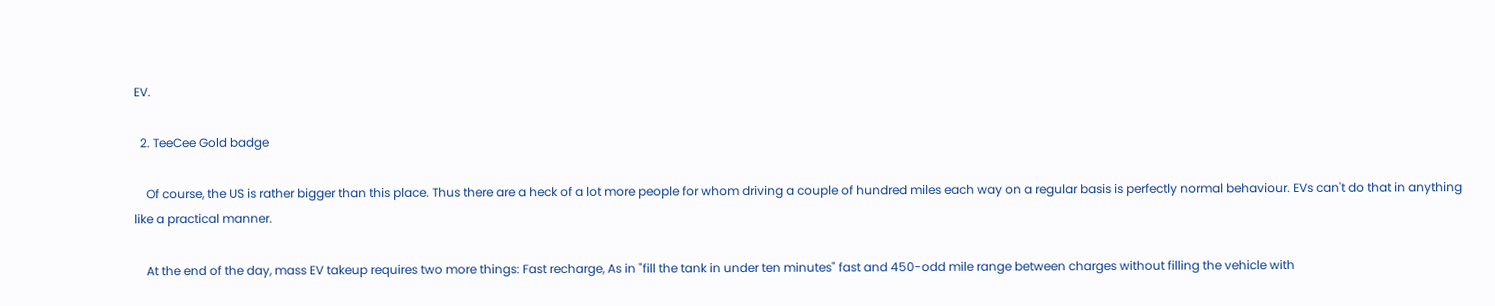EV.

  2. TeeCee Gold badge

    Of course, the US is rather bigger than this place. Thus there are a heck of a lot more people for whom driving a couple of hundred miles each way on a regular basis is perfectly normal behaviour. EVs can't do that in anything like a practical manner.

    At the end of the day, mass EV takeup requires two more things: Fast recharge, As in "fill the tank in under ten minutes" fast and 450-odd mile range between charges without filling the vehicle with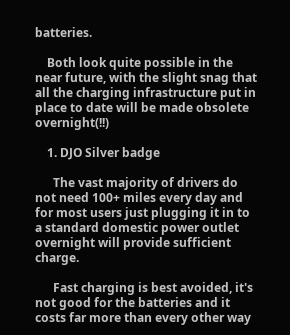batteries.

    Both look quite possible in the near future, with the slight snag that all the charging infrastructure put in place to date will be made obsolete overnight(!!)

    1. DJO Silver badge

      The vast majority of drivers do not need 100+ miles every day and for most users just plugging it in to a standard domestic power outlet overnight will provide sufficient charge.

      Fast charging is best avoided, it's not good for the batteries and it costs far more than every other way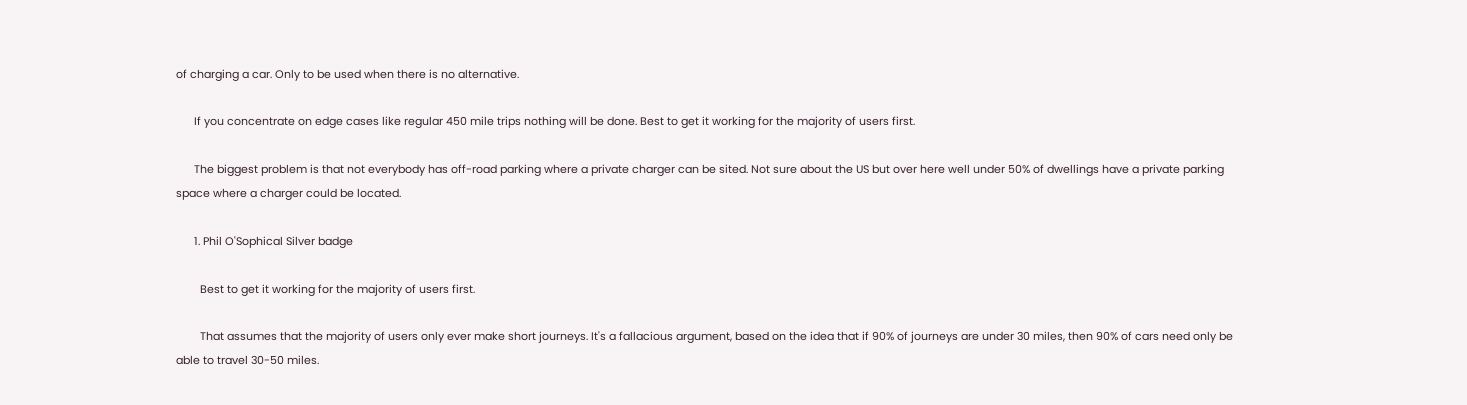of charging a car. Only to be used when there is no alternative.

      If you concentrate on edge cases like regular 450 mile trips nothing will be done. Best to get it working for the majority of users first.

      The biggest problem is that not everybody has off-road parking where a private charger can be sited. Not sure about the US but over here well under 50% of dwellings have a private parking space where a charger could be located.

      1. Phil O'Sophical Silver badge

        Best to get it working for the majority of users first.

        That assumes that the majority of users only ever make short journeys. It's a fallacious argument, based on the idea that if 90% of journeys are under 30 miles, then 90% of cars need only be able to travel 30-50 miles.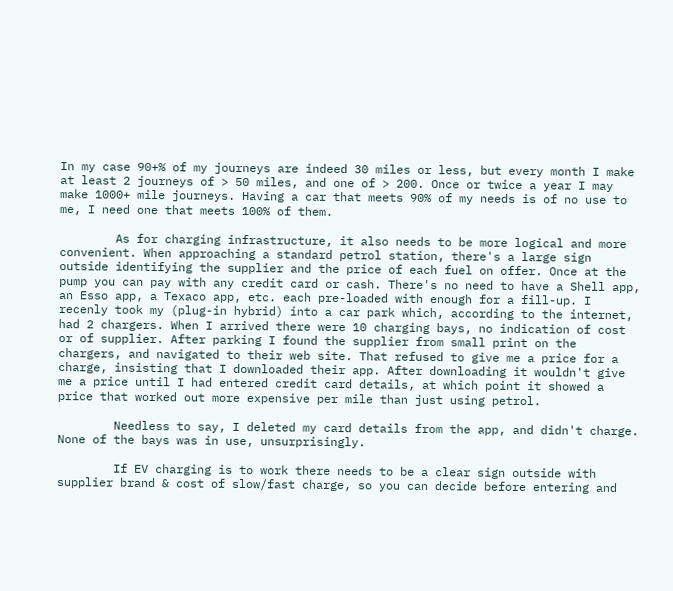In my case 90+% of my journeys are indeed 30 miles or less, but every month I make at least 2 journeys of > 50 miles, and one of > 200. Once or twice a year I may make 1000+ mile journeys. Having a car that meets 90% of my needs is of no use to me, I need one that meets 100% of them.

        As for charging infrastructure, it also needs to be more logical and more convenient. When approaching a standard petrol station, there's a large sign outside identifying the supplier and the price of each fuel on offer. Once at the pump you can pay with any credit card or cash. There's no need to have a Shell app, an Esso app, a Texaco app, etc. each pre-loaded with enough for a fill-up. I recenly took my (plug-in hybrid) into a car park which, according to the internet, had 2 chargers. When I arrived there were 10 charging bays, no indication of cost or of supplier. After parking I found the supplier from small print on the chargers, and navigated to their web site. That refused to give me a price for a charge, insisting that I downloaded their app. After downloading it wouldn't give me a price until I had entered credit card details, at which point it showed a price that worked out more expensive per mile than just using petrol.

        Needless to say, I deleted my card details from the app, and didn't charge. None of the bays was in use, unsurprisingly.

        If EV charging is to work there needs to be a clear sign outside with supplier brand & cost of slow/fast charge, so you can decide before entering and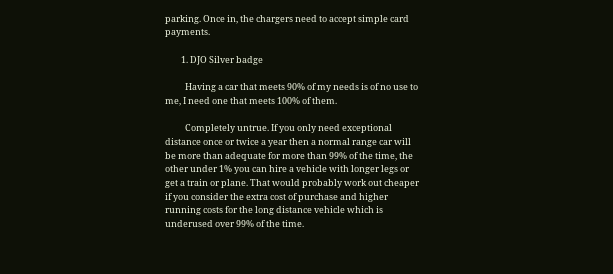parking. Once in, the chargers need to accept simple card payments.

        1. DJO Silver badge

          Having a car that meets 90% of my needs is of no use to me, I need one that meets 100% of them.

          Completely untrue. If you only need exceptional distance once or twice a year then a normal range car will be more than adequate for more than 99% of the time, the other under 1% you can hire a vehicle with longer legs or get a train or plane. That would probably work out cheaper if you consider the extra cost of purchase and higher running costs for the long distance vehicle which is underused over 99% of the time.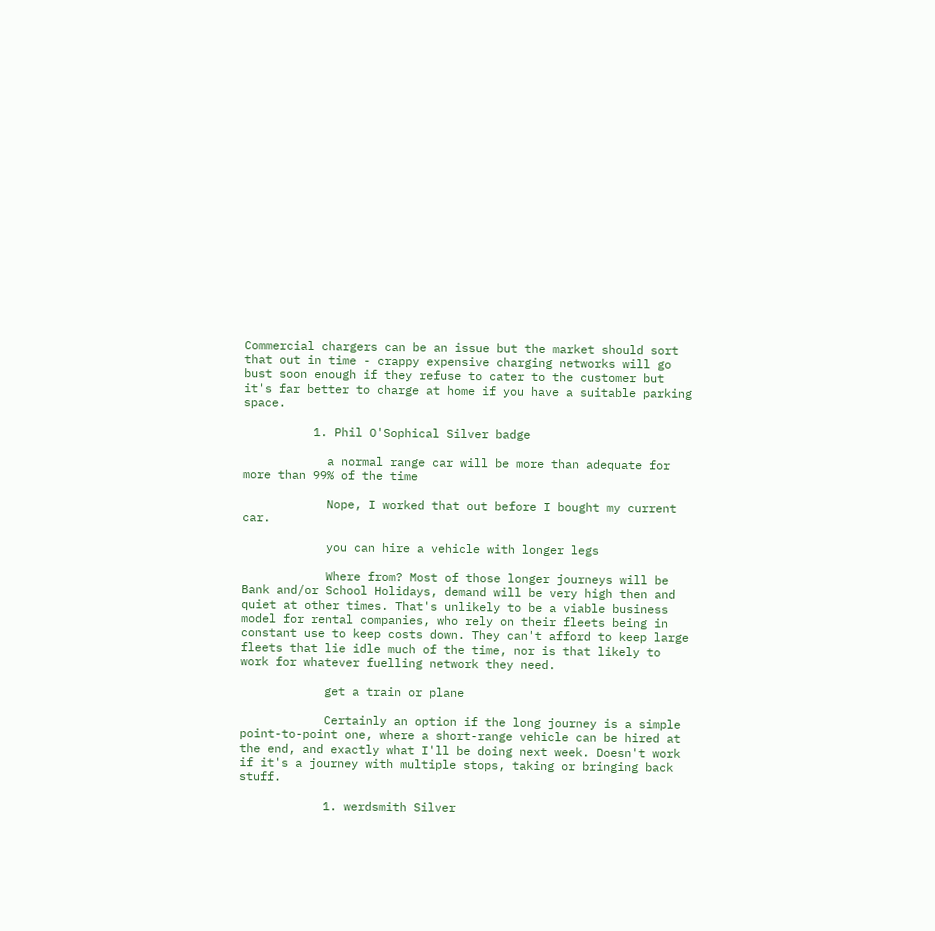Commercial chargers can be an issue but the market should sort that out in time - crappy expensive charging networks will go bust soon enough if they refuse to cater to the customer but it's far better to charge at home if you have a suitable parking space.

          1. Phil O'Sophical Silver badge

            a normal range car will be more than adequate for more than 99% of the time

            Nope, I worked that out before I bought my current car.

            you can hire a vehicle with longer legs

            Where from? Most of those longer journeys will be Bank and/or School Holidays, demand will be very high then and quiet at other times. That's unlikely to be a viable business model for rental companies, who rely on their fleets being in constant use to keep costs down. They can't afford to keep large fleets that lie idle much of the time, nor is that likely to work for whatever fuelling network they need.

            get a train or plane

            Certainly an option if the long journey is a simple point-to-point one, where a short-range vehicle can be hired at the end, and exactly what I'll be doing next week. Doesn't work if it's a journey with multiple stops, taking or bringing back stuff.

            1. werdsmith Silver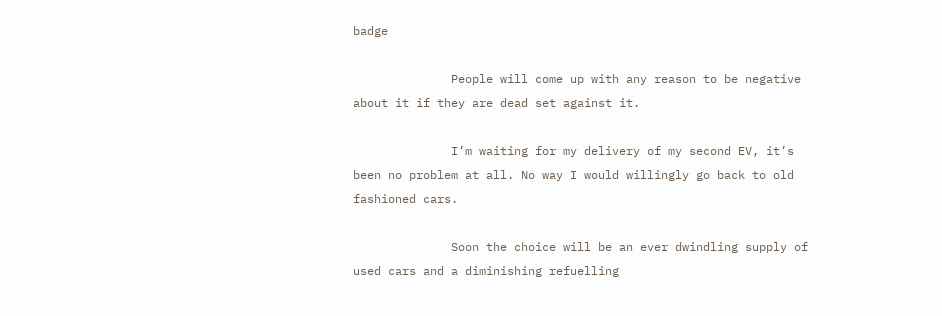badge

              People will come up with any reason to be negative about it if they are dead set against it.

              I’m waiting for my delivery of my second EV, it’s been no problem at all. No way I would willingly go back to old fashioned cars.

              Soon the choice will be an ever dwindling supply of used cars and a diminishing refuelling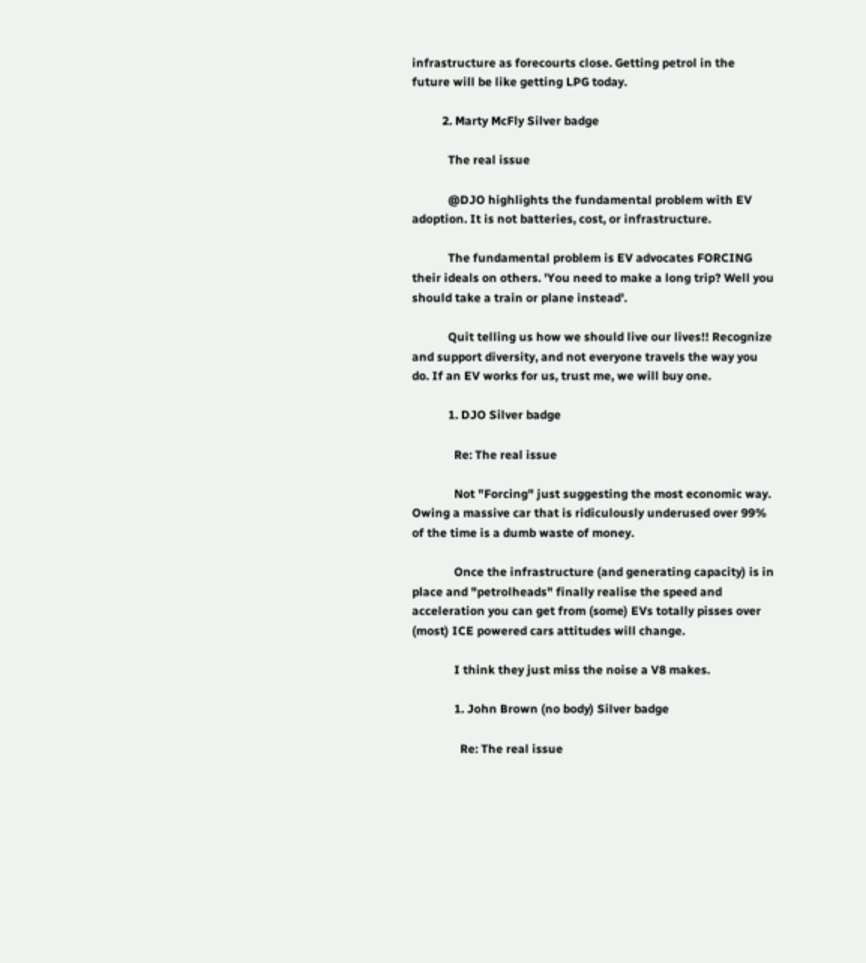infrastructure as forecourts close. Getting petrol in the future will be like getting LPG today.

          2. Marty McFly Silver badge

            The real issue

            @DJO highlights the fundamental problem with EV adoption. It is not batteries, cost, or infrastructure.

            The fundamental problem is EV advocates FORCING their ideals on others. 'You need to make a long trip? Well you should take a train or plane instead'.

            Quit telling us how we should live our lives!! Recognize and support diversity, and not everyone travels the way you do. If an EV works for us, trust me, we will buy one.

            1. DJO Silver badge

              Re: The real issue

              Not "Forcing" just suggesting the most economic way. Owing a massive car that is ridiculously underused over 99% of the time is a dumb waste of money.

              Once the infrastructure (and generating capacity) is in place and "petrolheads" finally realise the speed and acceleration you can get from (some) EVs totally pisses over (most) ICE powered cars attitudes will change.

              I think they just miss the noise a V8 makes.

              1. John Brown (no body) Silver badge

                Re: The real issue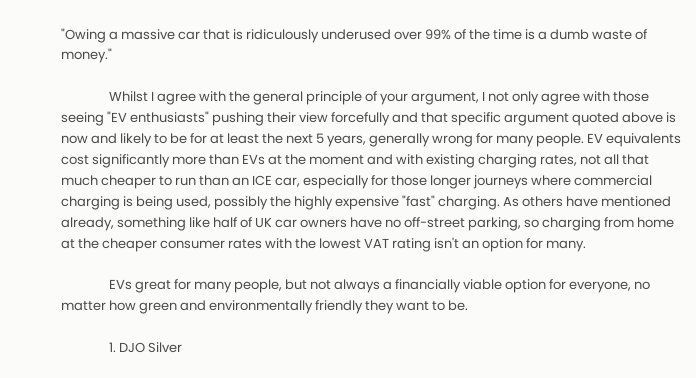"Owing a massive car that is ridiculously underused over 99% of the time is a dumb waste of money."

                Whilst I agree with the general principle of your argument, I not only agree with those seeing "EV enthusiasts" pushing their view forcefully and that specific argument quoted above is now and likely to be for at least the next 5 years, generally wrong for many people. EV equivalents cost significantly more than EVs at the moment and with existing charging rates, not all that much cheaper to run than an ICE car, especially for those longer journeys where commercial charging is being used, possibly the highly expensive "fast" charging. As others have mentioned already, something like half of UK car owners have no off-street parking, so charging from home at the cheaper consumer rates with the lowest VAT rating isn't an option for many.

                EVs great for many people, but not always a financially viable option for everyone, no matter how green and environmentally friendly they want to be.

                1. DJO Silver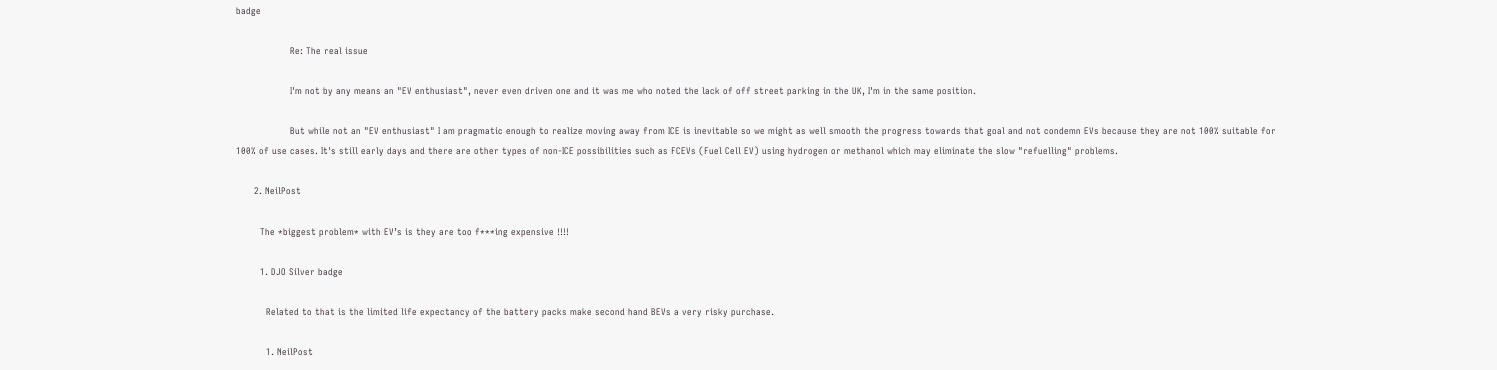badge

                  Re: The real issue

                  I'm not by any means an "EV enthusiast", never even driven one and it was me who noted the lack of off street parking in the UK, I'm in the same position.

                  But while not an "EV enthusiast" I am pragmatic enough to realize moving away from ICE is inevitable so we might as well smooth the progress towards that goal and not condemn EVs because they are not 100% suitable for 100% of use cases. It's still early days and there are other types of non-ICE possibilities such as FCEVs (Fuel Cell EV) using hydrogen or methanol which may eliminate the slow "refuelling" problems.

      2. NeilPost

        The *biggest problem* with EV’s is they are too f***ing expensive !!!!

        1. DJO Silver badge

          Related to that is the limited life expectancy of the battery packs make second hand BEVs a very risky purchase.

          1. NeilPost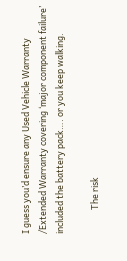I guess you’d ensure any Used Vehicle Warranty /Extended Warranty covering ‘major component failure’ included the battery pack…. or you keep walking.

            The risk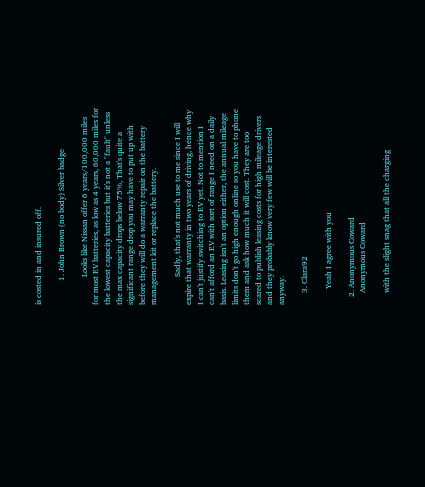is costed in and insured off.

            1. John Brown (no body) Silver badge

              Looks like Nissan offer 6 years/100,000 miles for most EV batteries, as low as 4 years, 60,000 miles for the lowest capacity batteries but it's not a "fault" unless the max capacity drops below 75%, That's quite a significant range drop you may have to put up with before they will do a warranty repair on the battery management kit or replace the battery.

              Sadly, that's not much use to me since I will expire that warranty in two years of driving, hence why I can't justify switching to EV yet. Not to mention I can't afford an EV with sort of range I need on a daily basis. Leasing isn't an option either, the annual mileage limits don't go high enough online so you have to phone them and ask how much it will cost. They are too scared to publish leasing costs for high mileage drivers and they probably know very few will be interested anyway.

      3. Clara92

        Yeah I agree with you

    2. Anonymous Coward
      Anonymous Coward

      with the slight snag that all the charging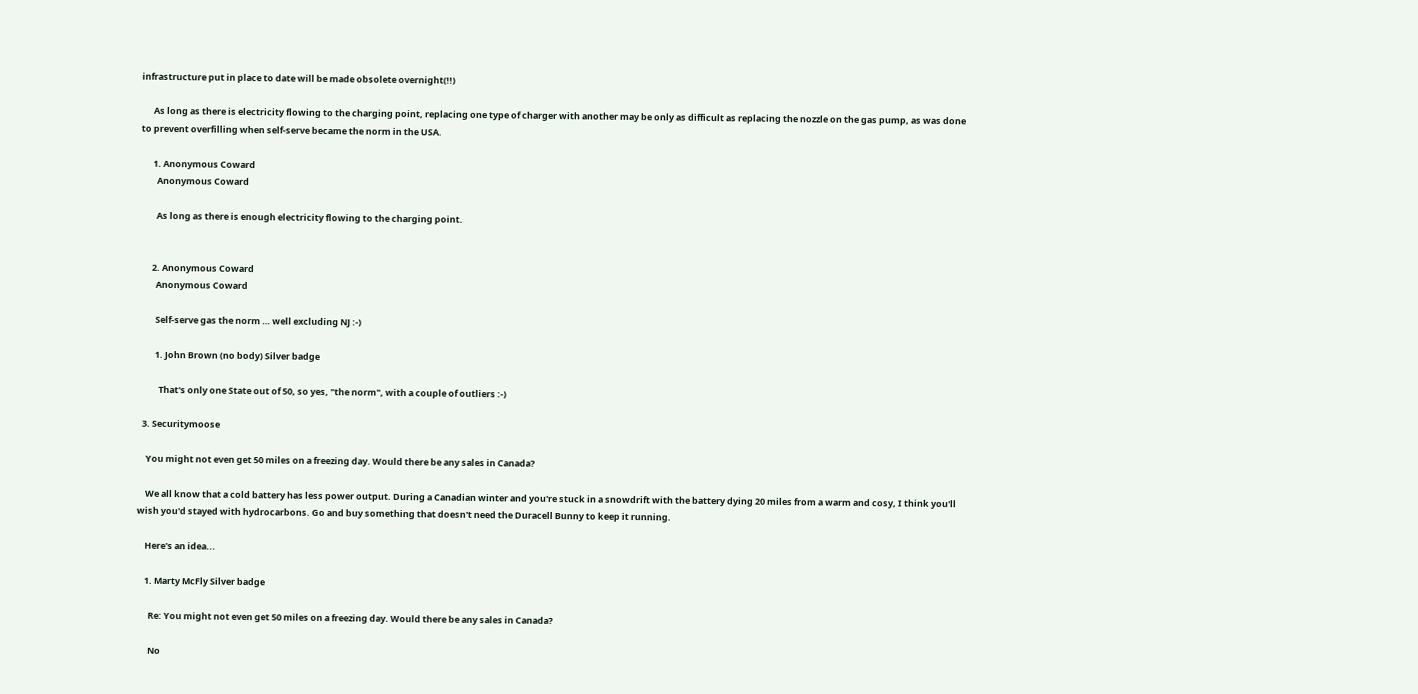infrastructure put in place to date will be made obsolete overnight(!!)

      As long as there is electricity flowing to the charging point, replacing one type of charger with another may be only as difficult as replacing the nozzle on the gas pump, as was done to prevent overfilling when self-serve became the norm in the USA.

      1. Anonymous Coward
        Anonymous Coward

        As long as there is enough electricity flowing to the charging point.


      2. Anonymous Coward
        Anonymous Coward

        Self-serve gas the norm … well excluding NJ :-)

        1. John Brown (no body) Silver badge

          That's only one State out of 50, so yes, "the norm", with a couple of outliers :-)

  3. Securitymoose

    You might not even get 50 miles on a freezing day. Would there be any sales in Canada?

    We all know that a cold battery has less power output. During a Canadian winter and you're stuck in a snowdrift with the battery dying 20 miles from a warm and cosy, I think you'll wish you'd stayed with hydrocarbons. Go and buy something that doesn't need the Duracell Bunny to keep it running.

    Here's an idea...

    1. Marty McFly Silver badge

      Re: You might not even get 50 miles on a freezing day. Would there be any sales in Canada?

      No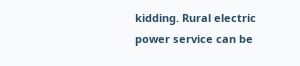kidding. Rural electric power service can be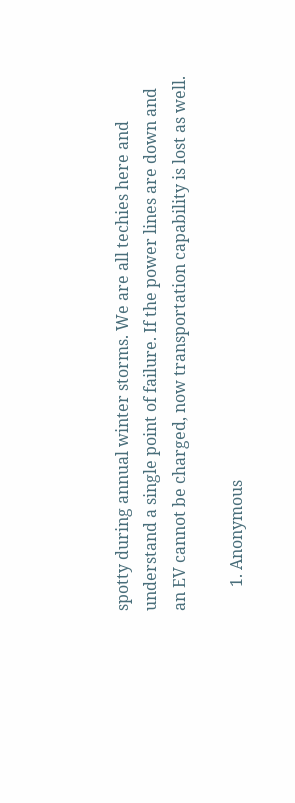spotty during annual winter storms. We are all techies here and understand a single point of failure. If the power lines are down and an EV cannot be charged, now transportation capability is lost as well.

      1. Anonymous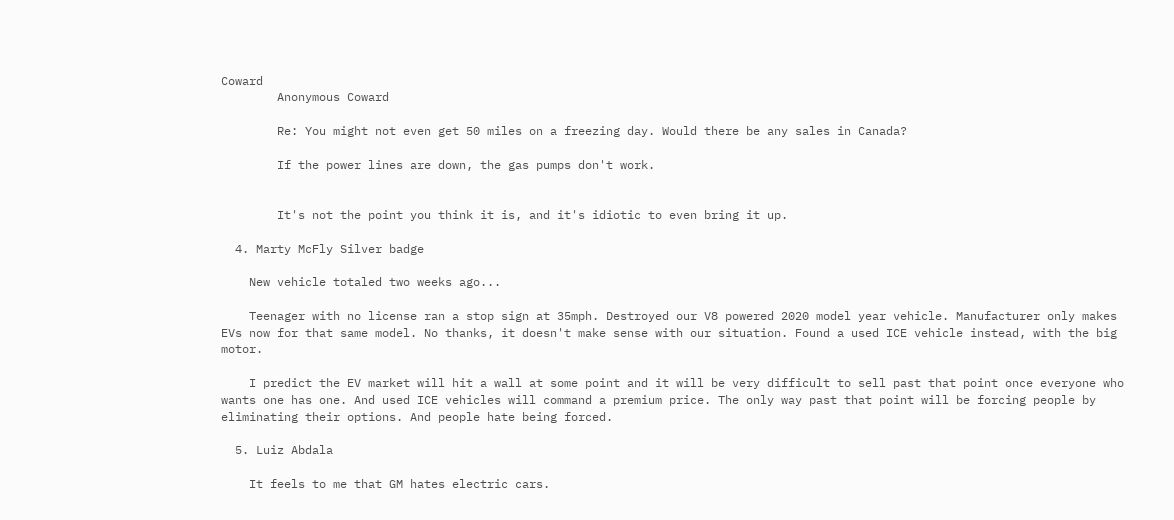Coward
        Anonymous Coward

        Re: You might not even get 50 miles on a freezing day. Would there be any sales in Canada?

        If the power lines are down, the gas pumps don't work.


        It's not the point you think it is, and it's idiotic to even bring it up.

  4. Marty McFly Silver badge

    New vehicle totaled two weeks ago...

    Teenager with no license ran a stop sign at 35mph. Destroyed our V8 powered 2020 model year vehicle. Manufacturer only makes EVs now for that same model. No thanks, it doesn't make sense with our situation. Found a used ICE vehicle instead, with the big motor.

    I predict the EV market will hit a wall at some point and it will be very difficult to sell past that point once everyone who wants one has one. And used ICE vehicles will command a premium price. The only way past that point will be forcing people by eliminating their options. And people hate being forced.

  5. Luiz Abdala

    It feels to me that GM hates electric cars.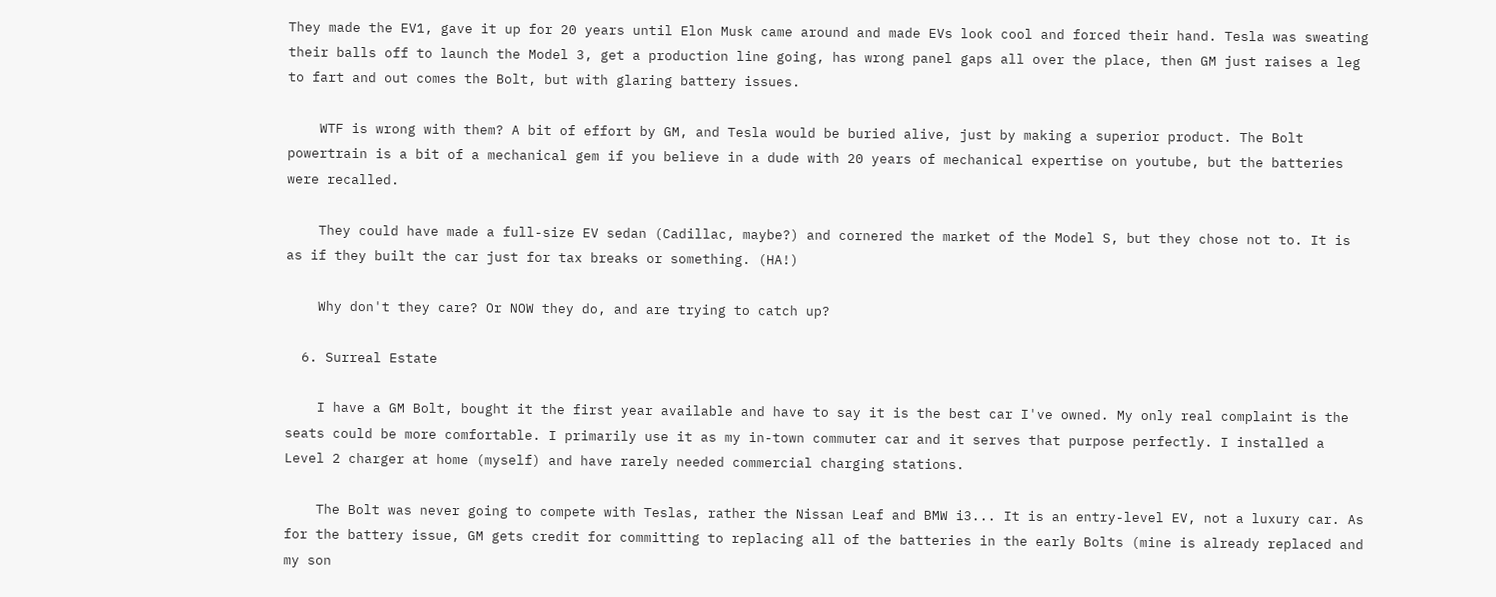They made the EV1, gave it up for 20 years until Elon Musk came around and made EVs look cool and forced their hand. Tesla was sweating their balls off to launch the Model 3, get a production line going, has wrong panel gaps all over the place, then GM just raises a leg to fart and out comes the Bolt, but with glaring battery issues.

    WTF is wrong with them? A bit of effort by GM, and Tesla would be buried alive, just by making a superior product. The Bolt powertrain is a bit of a mechanical gem if you believe in a dude with 20 years of mechanical expertise on youtube, but the batteries were recalled.

    They could have made a full-size EV sedan (Cadillac, maybe?) and cornered the market of the Model S, but they chose not to. It is as if they built the car just for tax breaks or something. (HA!)

    Why don't they care? Or NOW they do, and are trying to catch up?

  6. Surreal Estate

    I have a GM Bolt, bought it the first year available and have to say it is the best car I've owned. My only real complaint is the seats could be more comfortable. I primarily use it as my in-town commuter car and it serves that purpose perfectly. I installed a Level 2 charger at home (myself) and have rarely needed commercial charging stations.

    The Bolt was never going to compete with Teslas, rather the Nissan Leaf and BMW i3... It is an entry-level EV, not a luxury car. As for the battery issue, GM gets credit for committing to replacing all of the batteries in the early Bolts (mine is already replaced and my son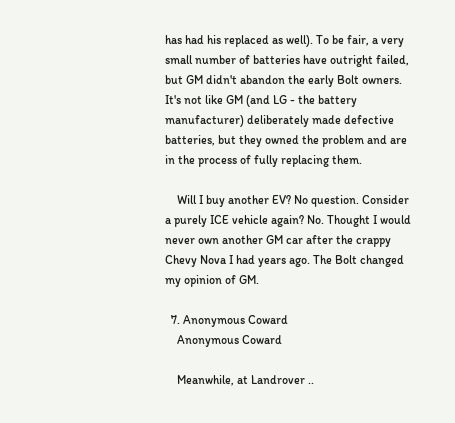has had his replaced as well). To be fair, a very small number of batteries have outright failed, but GM didn't abandon the early Bolt owners. It's not like GM (and LG - the battery manufacturer) deliberately made defective batteries, but they owned the problem and are in the process of fully replacing them.

    Will I buy another EV? No question. Consider a purely ICE vehicle again? No. Thought I would never own another GM car after the crappy Chevy Nova I had years ago. The Bolt changed my opinion of GM.

  7. Anonymous Coward
    Anonymous Coward

    Meanwhile, at Landrover ..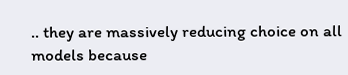.. they are massively reducing choice on all models because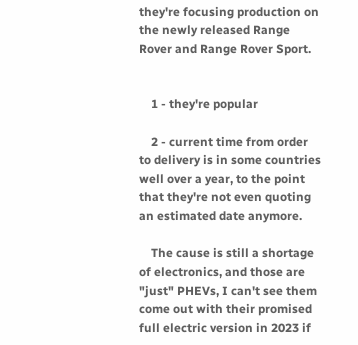they're focusing production on the newly released Range Rover and Range Rover Sport.


    1 - they're popular

    2 - current time from order to delivery is in some countries well over a year, to the point that they're not even quoting an estimated date anymore.

    The cause is still a shortage of electronics, and those are "just" PHEVs, I can't see them come out with their promised full electric version in 2023 if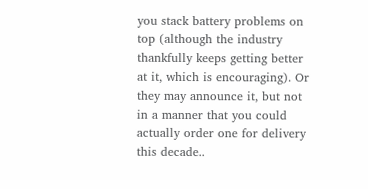you stack battery problems on top (although the industry thankfully keeps getting better at it, which is encouraging). Or they may announce it, but not in a manner that you could actually order one for delivery this decade..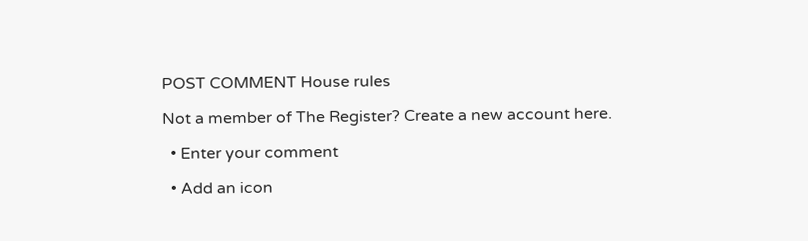POST COMMENT House rules

Not a member of The Register? Create a new account here.

  • Enter your comment

  • Add an icon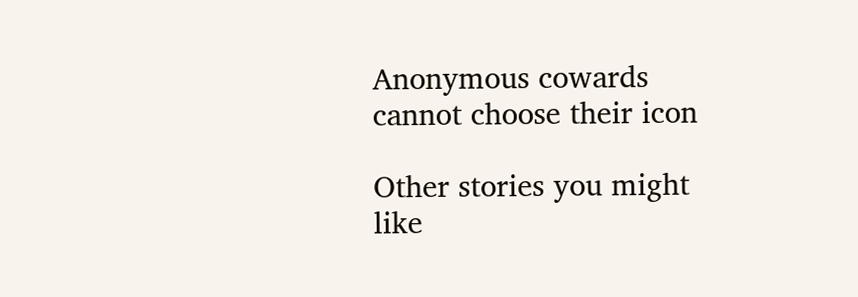Anonymous cowards cannot choose their icon

Other stories you might like